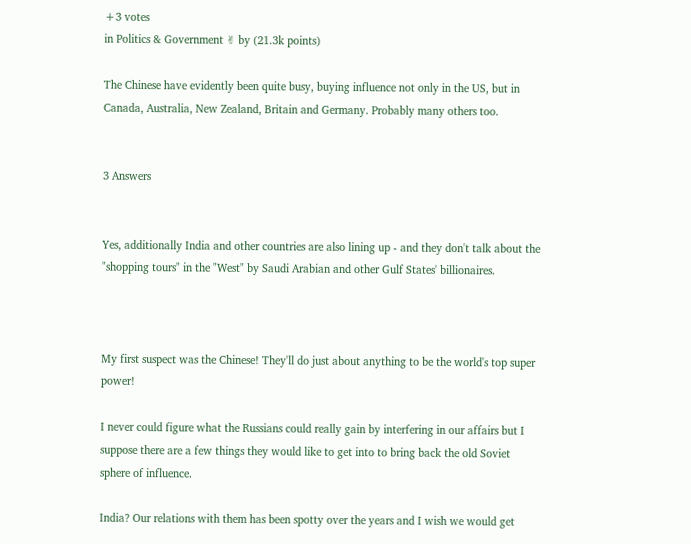+3 votes
in Politics & Government ✌ by (21.3k points)

The Chinese have evidently been quite busy, buying influence not only in the US, but in Canada, Australia, New Zealand, Britain and Germany. Probably many others too.


3 Answers


Yes, additionally India and other countries are also lining up - and they don't talk about the "shopping tours" in the "West" by Saudi Arabian and other Gulf States' billionaires.



My first suspect was the Chinese! They'll do just about anything to be the world's top super power!

I never could figure what the Russians could really gain by interfering in our affairs but I suppose there are a few things they would like to get into to bring back the old Soviet sphere of influence.

India? Our relations with them has been spotty over the years and I wish we would get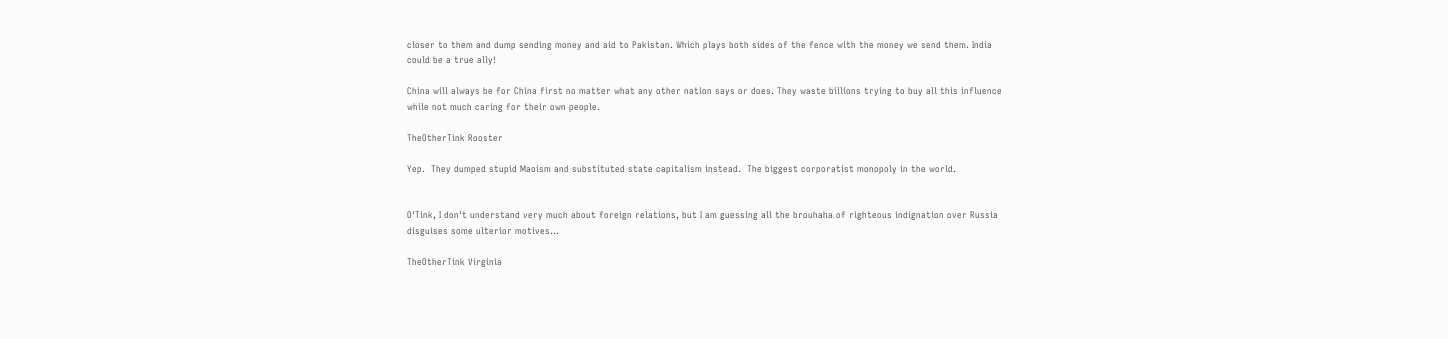closer to them and dump sending money and aid to Pakistan. Which plays both sides of the fence with the money we send them. India could be a true ally!

China will always be for China first no matter what any other nation says or does. They waste billions trying to buy all this influence while not much caring for their own people.

TheOtherTink Rooster

Yep.  They dumped stupid Maoism and substituted state capitalism instead.  The biggest corporatist monopoly in the world.


O'Tink, I don't understand very much about foreign relations, but I am guessing all the brouhaha of righteous indignation over Russia disguises some ulterior motives...

TheOtherTink Virginia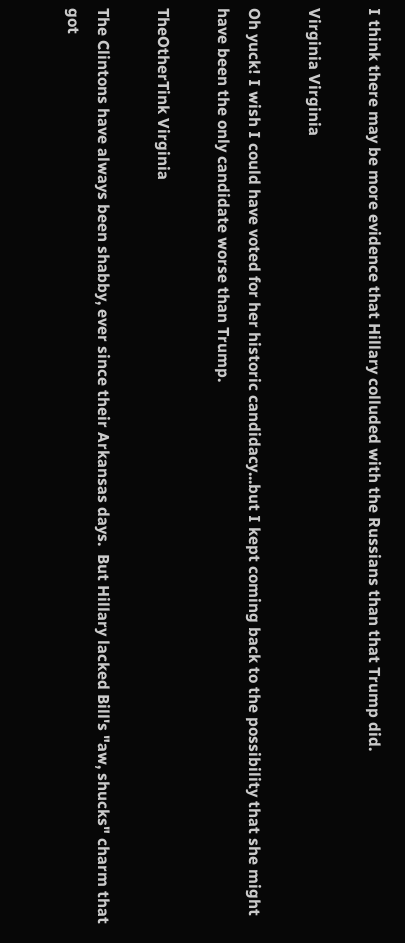I think there may be more evidence that Hillary colluded with the Russians than that Trump did.

Virginia Virginia

Oh yuck! I wish I could have voted for her historic candidacy...but I kept coming back to the possibility that she might have been the only candidate worse than Trump.

TheOtherTink Virginia

The Clintons have always been shabby, ever since their Arkansas days.  But Hillary lacked Bill's "aw, shucks" charm that got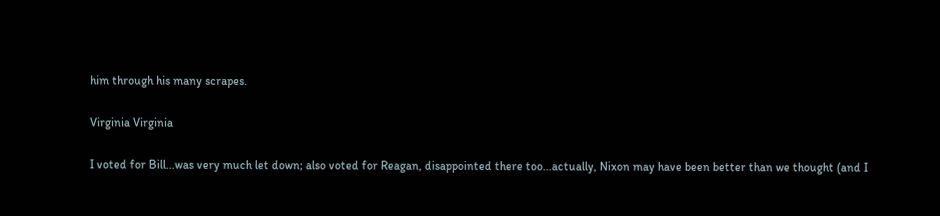him through his many scrapes.

Virginia Virginia

I voted for Bill...was very much let down; also voted for Reagan, disappointed there too...actually, Nixon may have been better than we thought (and I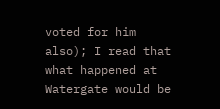voted for him also); I read that what happened at Watergate would be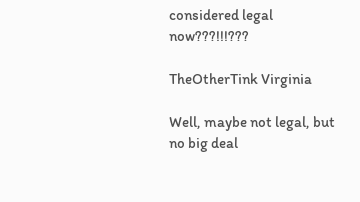considered legal now???!!!???

TheOtherTink Virginia

Well, maybe not legal, but no big deal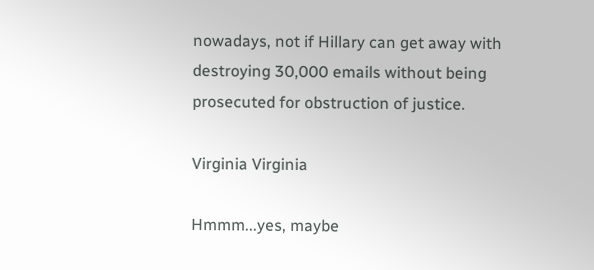nowadays, not if Hillary can get away with destroying 30,000 emails without being prosecuted for obstruction of justice.

Virginia Virginia

Hmmm...yes, maybe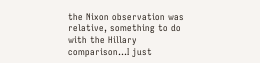the Nixon observation was relative, something to do with the Hillary comparison...I just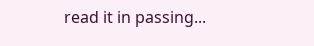read it in passing...